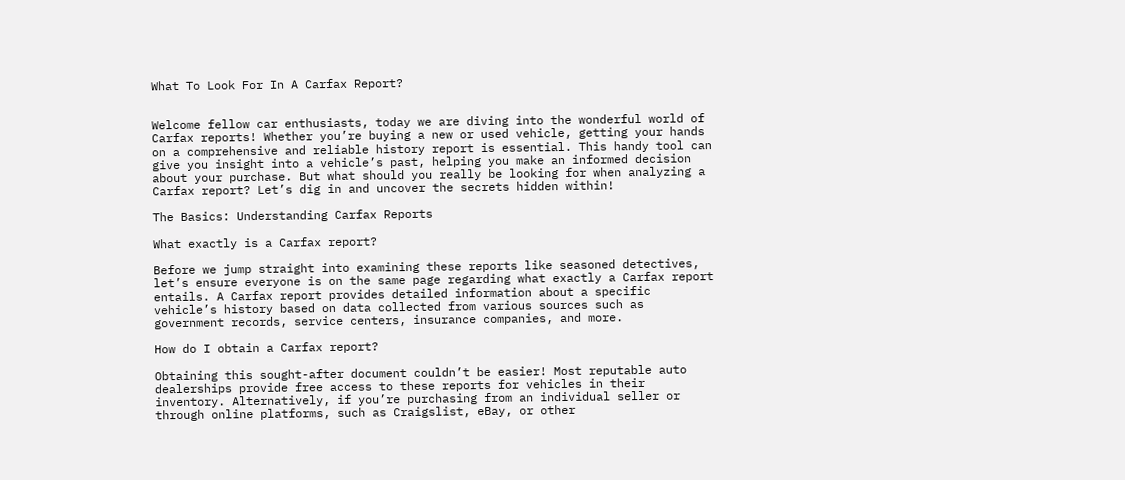What To Look For In A Carfax Report?


Welcome fellow car enthusiasts, today we are diving into the wonderful world of Carfax reports! Whether you’re buying a new or used vehicle, getting your hands on a comprehensive and reliable history report is essential. This handy tool can give you insight into a vehicle’s past, helping you make an informed decision about your purchase. But what should you really be looking for when analyzing a Carfax report? Let’s dig in and uncover the secrets hidden within!

The Basics: Understanding Carfax Reports

What exactly is a Carfax report?

Before we jump straight into examining these reports like seasoned detectives, let’s ensure everyone is on the same page regarding what exactly a Carfax report entails. A Carfax report provides detailed information about a specific vehicle’s history based on data collected from various sources such as government records, service centers, insurance companies, and more.

How do I obtain a Carfax report?

Obtaining this sought-after document couldn’t be easier! Most reputable auto dealerships provide free access to these reports for vehicles in their inventory. Alternatively, if you’re purchasing from an individual seller or through online platforms, such as Craigslist, eBay, or other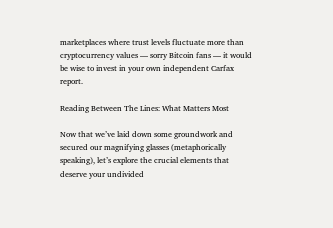marketplaces where trust levels fluctuate more than cryptocurrency values — sorry Bitcoin fans — it would be wise to invest in your own independent Carfax report.

Reading Between The Lines: What Matters Most

Now that we’ve laid down some groundwork and secured our magnifying glasses (metaphorically speaking), let’s explore the crucial elements that deserve your undivided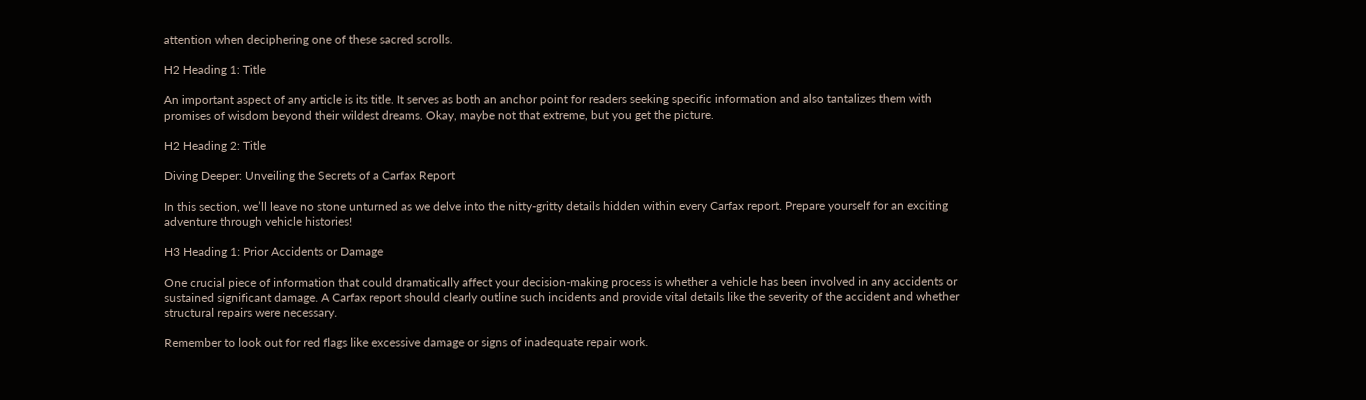attention when deciphering one of these sacred scrolls.

H2 Heading 1: Title

An important aspect of any article is its title. It serves as both an anchor point for readers seeking specific information and also tantalizes them with promises of wisdom beyond their wildest dreams. Okay, maybe not that extreme, but you get the picture.

H2 Heading 2: Title

Diving Deeper: Unveiling the Secrets of a Carfax Report

In this section, we’ll leave no stone unturned as we delve into the nitty-gritty details hidden within every Carfax report. Prepare yourself for an exciting adventure through vehicle histories!

H3 Heading 1: Prior Accidents or Damage

One crucial piece of information that could dramatically affect your decision-making process is whether a vehicle has been involved in any accidents or sustained significant damage. A Carfax report should clearly outline such incidents and provide vital details like the severity of the accident and whether structural repairs were necessary.

Remember to look out for red flags like excessive damage or signs of inadequate repair work.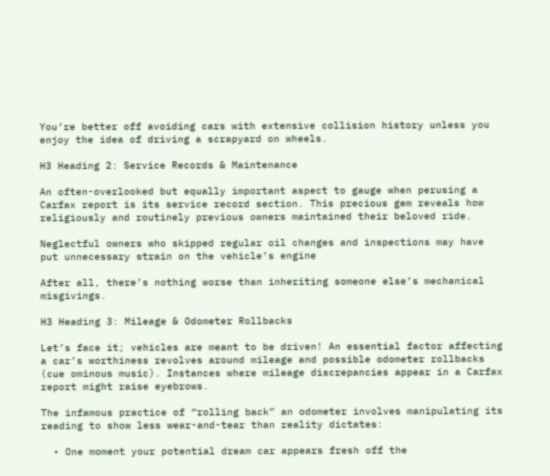You’re better off avoiding cars with extensive collision history unless you enjoy the idea of driving a scrapyard on wheels.

H3 Heading 2: Service Records & Maintenance

An often-overlooked but equally important aspect to gauge when perusing a Carfax report is its service record section. This precious gem reveals how religiously and routinely previous owners maintained their beloved ride.

Neglectful owners who skipped regular oil changes and inspections may have put unnecessary strain on the vehicle’s engine

After all, there’s nothing worse than inheriting someone else’s mechanical misgivings.

H3 Heading 3: Mileage & Odometer Rollbacks

Let’s face it; vehicles are meant to be driven! An essential factor affecting a car’s worthiness revolves around mileage and possible odometer rollbacks (cue ominous music). Instances where mileage discrepancies appear in a Carfax report might raise eyebrows.

The infamous practice of “rolling back” an odometer involves manipulating its reading to show less wear-and-tear than reality dictates:

  • One moment your potential dream car appears fresh off the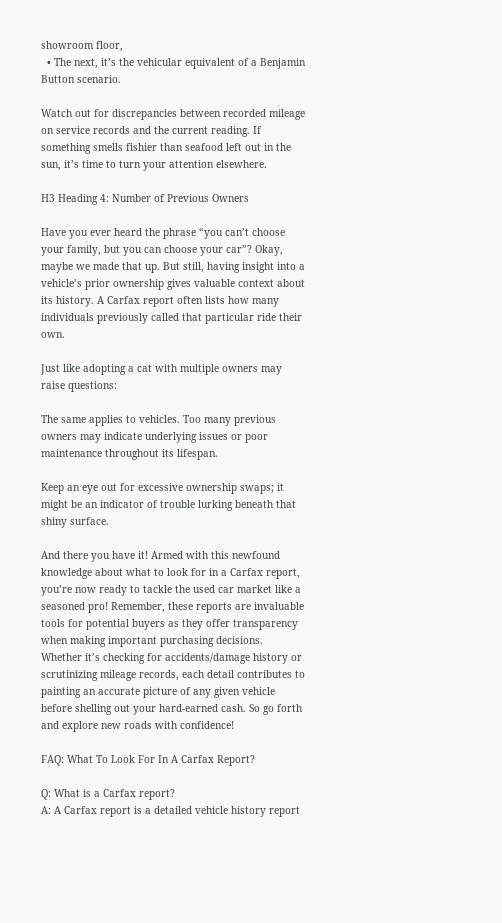showroom floor,
  • The next, it’s the vehicular equivalent of a Benjamin Button scenario.

Watch out for discrepancies between recorded mileage on service records and the current reading. If something smells fishier than seafood left out in the sun, it’s time to turn your attention elsewhere.

H3 Heading 4: Number of Previous Owners

Have you ever heard the phrase “you can’t choose your family, but you can choose your car”? Okay, maybe we made that up. But still, having insight into a vehicle’s prior ownership gives valuable context about its history. A Carfax report often lists how many individuals previously called that particular ride their own.

Just like adopting a cat with multiple owners may raise questions:

The same applies to vehicles. Too many previous owners may indicate underlying issues or poor maintenance throughout its lifespan.

Keep an eye out for excessive ownership swaps; it might be an indicator of trouble lurking beneath that shiny surface.

And there you have it! Armed with this newfound knowledge about what to look for in a Carfax report, you’re now ready to tackle the used car market like a seasoned pro! Remember, these reports are invaluable tools for potential buyers as they offer transparency when making important purchasing decisions. Whether it’s checking for accidents/damage history or scrutinizing mileage records, each detail contributes to painting an accurate picture of any given vehicle before shelling out your hard-earned cash. So go forth and explore new roads with confidence!

FAQ: What To Look For In A Carfax Report?

Q: What is a Carfax report?
A: A Carfax report is a detailed vehicle history report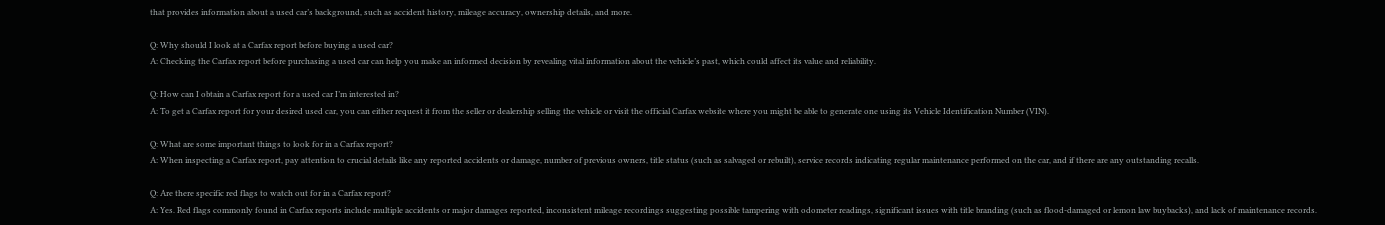that provides information about a used car’s background, such as accident history, mileage accuracy, ownership details, and more.

Q: Why should I look at a Carfax report before buying a used car?
A: Checking the Carfax report before purchasing a used car can help you make an informed decision by revealing vital information about the vehicle’s past, which could affect its value and reliability.

Q: How can I obtain a Carfax report for a used car I’m interested in?
A: To get a Carfax report for your desired used car, you can either request it from the seller or dealership selling the vehicle or visit the official Carfax website where you might be able to generate one using its Vehicle Identification Number (VIN).

Q: What are some important things to look for in a Carfax report?
A: When inspecting a Carfax report, pay attention to crucial details like any reported accidents or damage, number of previous owners, title status (such as salvaged or rebuilt), service records indicating regular maintenance performed on the car, and if there are any outstanding recalls.

Q: Are there specific red flags to watch out for in a Carfax report?
A: Yes. Red flags commonly found in Carfax reports include multiple accidents or major damages reported, inconsistent mileage recordings suggesting possible tampering with odometer readings, significant issues with title branding (such as flood-damaged or lemon law buybacks), and lack of maintenance records.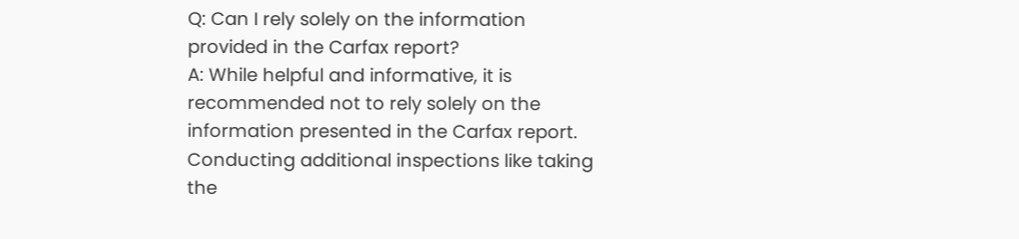Q: Can I rely solely on the information provided in the Carfax report?
A: While helpful and informative, it is recommended not to rely solely on the information presented in the Carfax report. Conducting additional inspections like taking the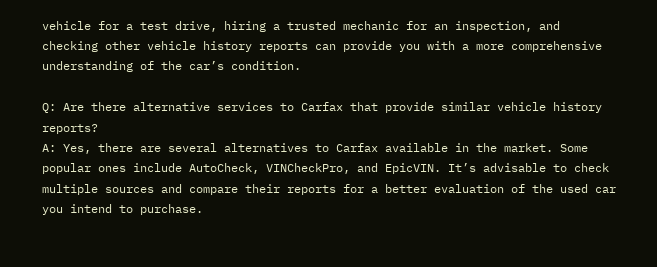vehicle for a test drive, hiring a trusted mechanic for an inspection, and checking other vehicle history reports can provide you with a more comprehensive understanding of the car’s condition.

Q: Are there alternative services to Carfax that provide similar vehicle history reports?
A: Yes, there are several alternatives to Carfax available in the market. Some popular ones include AutoCheck, VINCheckPro, and EpicVIN. It’s advisable to check multiple sources and compare their reports for a better evaluation of the used car you intend to purchase.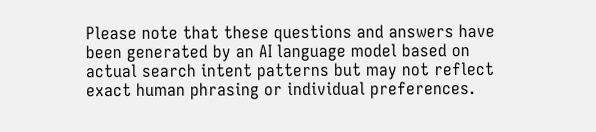Please note that these questions and answers have been generated by an AI language model based on actual search intent patterns but may not reflect exact human phrasing or individual preferences.